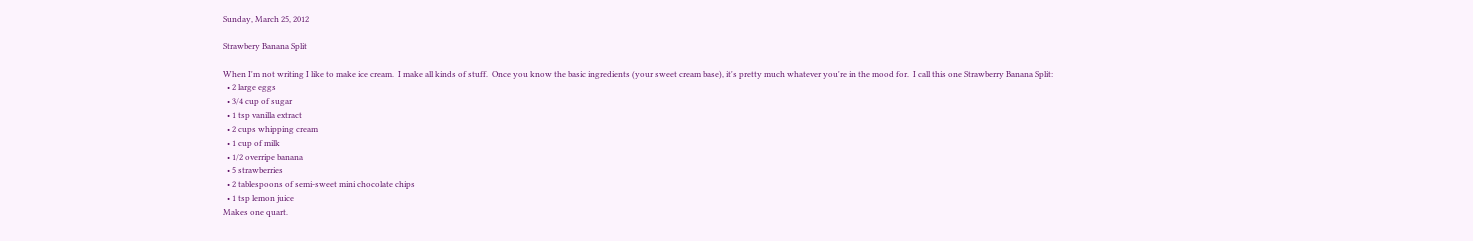Sunday, March 25, 2012

Strawbery Banana Split

When I'm not writing I like to make ice cream.  I make all kinds of stuff.  Once you know the basic ingredients (your sweet cream base), it's pretty much whatever you're in the mood for.  I call this one Strawberry Banana Split:
  • 2 large eggs
  • 3/4 cup of sugar
  • 1 tsp vanilla extract
  • 2 cups whipping cream
  • 1 cup of milk
  • 1/2 overripe banana
  • 5 strawberries
  • 2 tablespoons of semi-sweet mini chocolate chips
  • 1 tsp lemon juice
Makes one quart.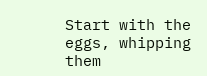Start with the eggs, whipping them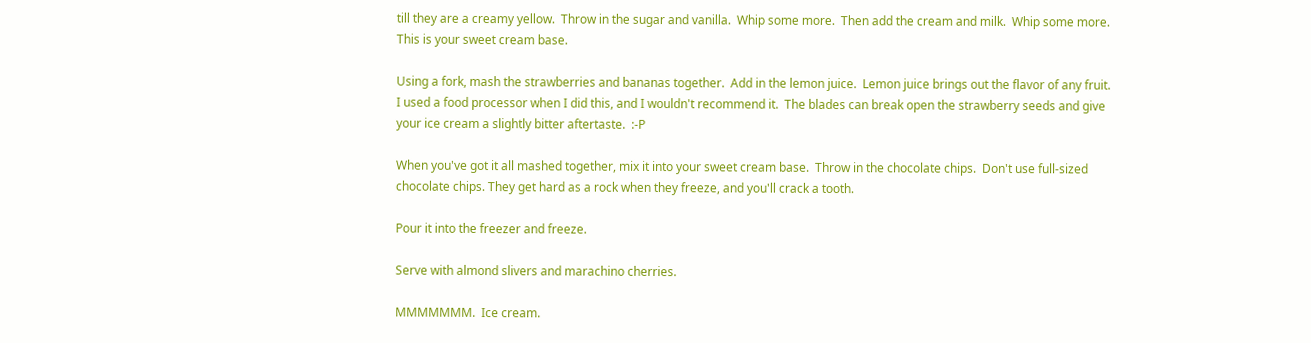till they are a creamy yellow.  Throw in the sugar and vanilla.  Whip some more.  Then add the cream and milk.  Whip some more.  This is your sweet cream base.

Using a fork, mash the strawberries and bananas together.  Add in the lemon juice.  Lemon juice brings out the flavor of any fruit.  I used a food processor when I did this, and I wouldn't recommend it.  The blades can break open the strawberry seeds and give your ice cream a slightly bitter aftertaste.  :-P

When you've got it all mashed together, mix it into your sweet cream base.  Throw in the chocolate chips.  Don't use full-sized chocolate chips. They get hard as a rock when they freeze, and you'll crack a tooth.

Pour it into the freezer and freeze.

Serve with almond slivers and marachino cherries.

MMMMMMM.  Ice cream.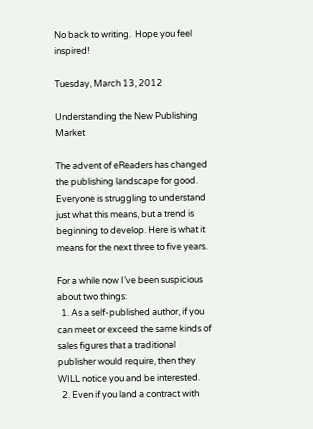No back to writing.  Hope you feel inspired!

Tuesday, March 13, 2012

Understanding the New Publishing Market

The advent of eReaders has changed the publishing landscape for good. Everyone is struggling to understand just what this means, but a trend is beginning to develop. Here is what it means for the next three to five years.

For a while now I’ve been suspicious about two things:
  1. As a self-published author, if you can meet or exceed the same kinds of sales figures that a traditional publisher would require, then they WILL notice you and be interested.
  2. Even if you land a contract with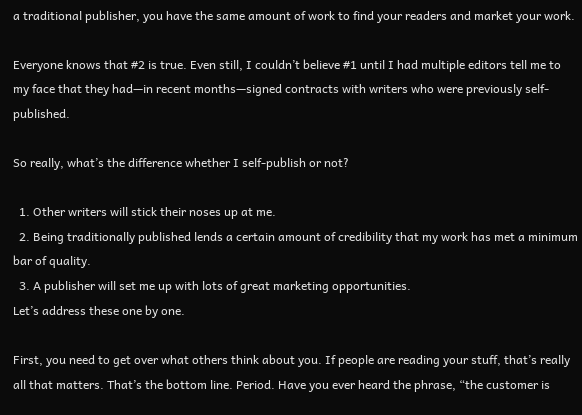a traditional publisher, you have the same amount of work to find your readers and market your work.

Everyone knows that #2 is true. Even still, I couldn’t believe #1 until I had multiple editors tell me to my face that they had—in recent months—signed contracts with writers who were previously self-published.

So really, what’s the difference whether I self-publish or not?

  1. Other writers will stick their noses up at me.
  2. Being traditionally published lends a certain amount of credibility that my work has met a minimum bar of quality.
  3. A publisher will set me up with lots of great marketing opportunities.
Let’s address these one by one.

First, you need to get over what others think about you. If people are reading your stuff, that’s really all that matters. That’s the bottom line. Period. Have you ever heard the phrase, “the customer is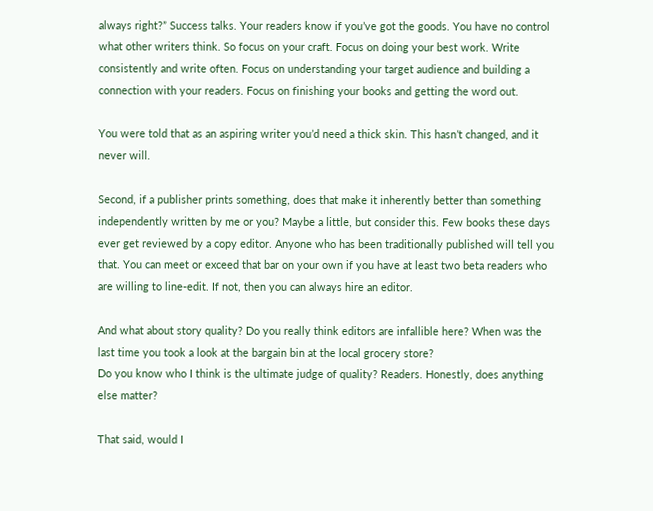always right?” Success talks. Your readers know if you’ve got the goods. You have no control what other writers think. So focus on your craft. Focus on doing your best work. Write consistently and write often. Focus on understanding your target audience and building a connection with your readers. Focus on finishing your books and getting the word out.

You were told that as an aspiring writer you’d need a thick skin. This hasn’t changed, and it never will.

Second, if a publisher prints something, does that make it inherently better than something independently written by me or you? Maybe a little, but consider this. Few books these days ever get reviewed by a copy editor. Anyone who has been traditionally published will tell you that. You can meet or exceed that bar on your own if you have at least two beta readers who are willing to line-edit. If not, then you can always hire an editor.

And what about story quality? Do you really think editors are infallible here? When was the last time you took a look at the bargain bin at the local grocery store?
Do you know who I think is the ultimate judge of quality? Readers. Honestly, does anything else matter?

That said, would I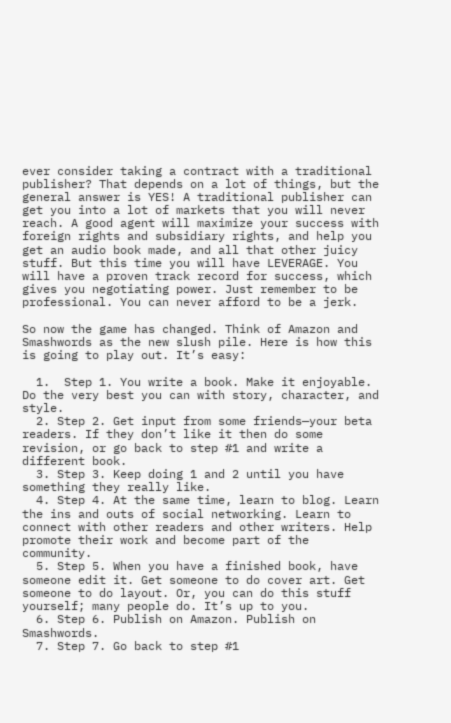ever consider taking a contract with a traditional publisher? That depends on a lot of things, but the general answer is YES! A traditional publisher can get you into a lot of markets that you will never reach. A good agent will maximize your success with foreign rights and subsidiary rights, and help you get an audio book made, and all that other juicy stuff. But this time you will have LEVERAGE. You will have a proven track record for success, which gives you negotiating power. Just remember to be professional. You can never afford to be a jerk.

So now the game has changed. Think of Amazon and Smashwords as the new slush pile. Here is how this is going to play out. It’s easy:

  1.  Step 1. You write a book. Make it enjoyable. Do the very best you can with story, character, and style.
  2. Step 2. Get input from some friends—your beta readers. If they don’t like it then do some revision, or go back to step #1 and write a different book.
  3. Step 3. Keep doing 1 and 2 until you have something they really like.
  4. Step 4. At the same time, learn to blog. Learn the ins and outs of social networking. Learn to connect with other readers and other writers. Help promote their work and become part of the community.
  5. Step 5. When you have a finished book, have someone edit it. Get someone to do cover art. Get someone to do layout. Or, you can do this stuff yourself; many people do. It’s up to you.
  6. Step 6. Publish on Amazon. Publish on Smashwords.
  7. Step 7. Go back to step #1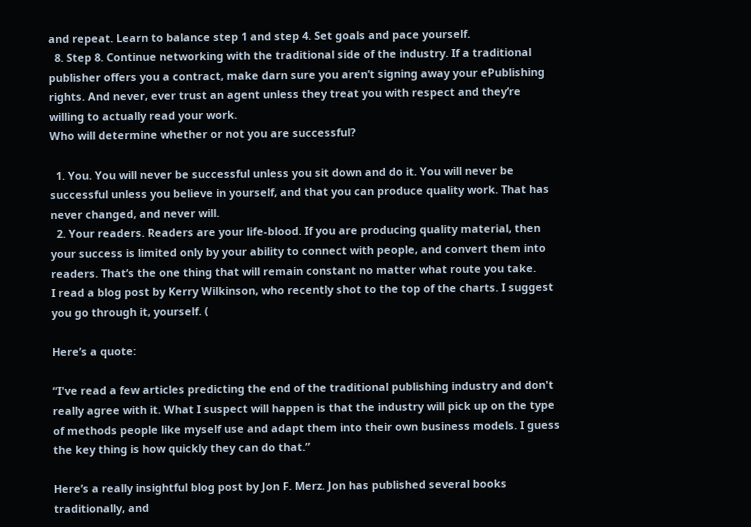and repeat. Learn to balance step 1 and step 4. Set goals and pace yourself.
  8. Step 8. Continue networking with the traditional side of the industry. If a traditional publisher offers you a contract, make darn sure you aren’t signing away your ePublishing rights. And never, ever trust an agent unless they treat you with respect and they’re willing to actually read your work.
Who will determine whether or not you are successful?

  1. You. You will never be successful unless you sit down and do it. You will never be successful unless you believe in yourself, and that you can produce quality work. That has never changed, and never will.
  2. Your readers. Readers are your life-blood. If you are producing quality material, then your success is limited only by your ability to connect with people, and convert them into readers. That’s the one thing that will remain constant no matter what route you take.
I read a blog post by Kerry Wilkinson, who recently shot to the top of the charts. I suggest you go through it, yourself. (

Here’s a quote:

“I've read a few articles predicting the end of the traditional publishing industry and don't really agree with it. What I suspect will happen is that the industry will pick up on the type of methods people like myself use and adapt them into their own business models. I guess the key thing is how quickly they can do that.”

Here’s a really insightful blog post by Jon F. Merz. Jon has published several books traditionally, and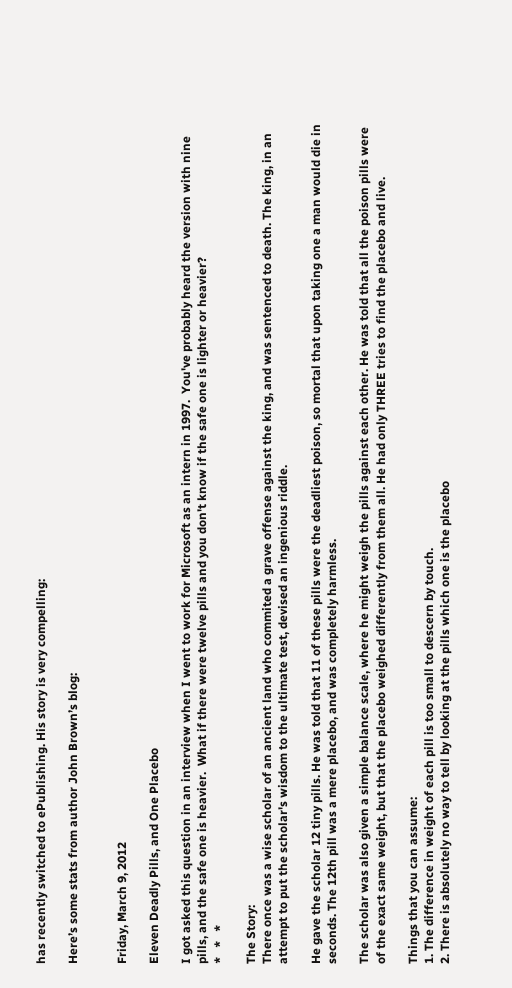has recently switched to ePublishing. His story is very compelling:

Here’s some stats from author John Brown’s blog:


Friday, March 9, 2012

Eleven Deadly Pills, and One Placebo

I got asked this question in an interview when I went to work for Microsoft as an intern in 1997.  You've probably heard the version with nine pills, and the safe one is heavier.  What if there were twelve pills and you don't know if the safe one is lighter or heavier?
*   *   *

The Story:
There once was a wise scholar of an ancient land who commited a grave offense against the king, and was sentenced to death. The king, in an attempt to put the scholar's wisdom to the ultimate test, devised an ingenious riddle.

He gave the scholar 12 tiny pills. He was told that 11 of these pills were the deadliest poison, so mortal that upon taking one a man would die in seconds. The 12th pill was a mere placebo, and was completely harmless.

The scholar was also given a simple balance scale, where he might weigh the pills against each other. He was told that all the poison pills were of the exact same weight, but that the placebo weighed differently from them all. He had only THREE tries to find the placebo and live.

Things that you can assume:
1. The difference in weight of each pill is too small to descern by touch.
2. There is absolutely no way to tell by looking at the pills which one is the placebo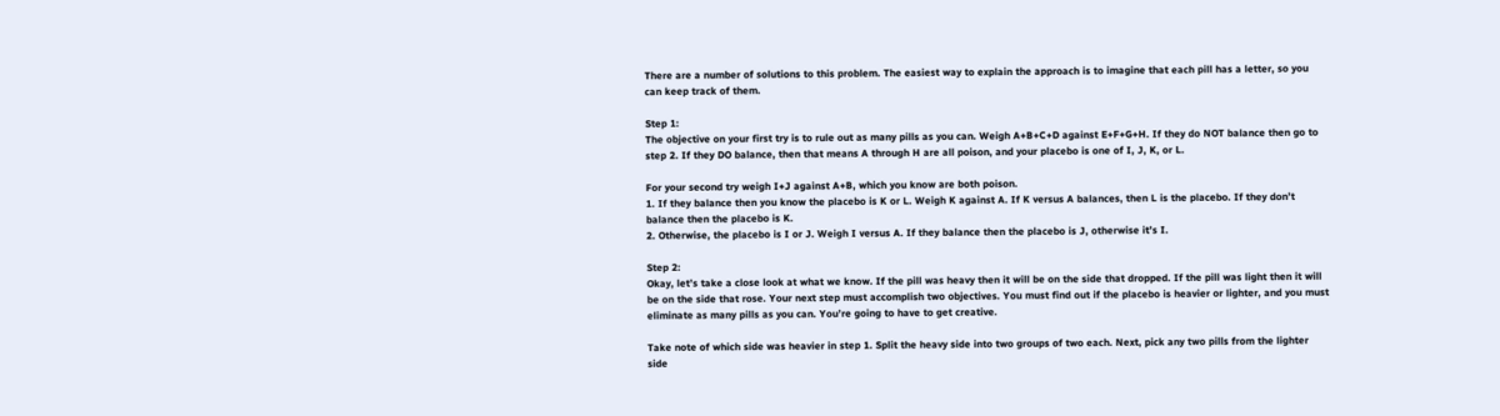There are a number of solutions to this problem. The easiest way to explain the approach is to imagine that each pill has a letter, so you can keep track of them.

Step 1:
The objective on your first try is to rule out as many pills as you can. Weigh A+B+C+D against E+F+G+H. If they do NOT balance then go to step 2. If they DO balance, then that means A through H are all poison, and your placebo is one of I, J, K, or L.

For your second try weigh I+J against A+B, which you know are both poison.
1. If they balance then you know the placebo is K or L. Weigh K against A. If K versus A balances, then L is the placebo. If they don’t balance then the placebo is K.
2. Otherwise, the placebo is I or J. Weigh I versus A. If they balance then the placebo is J, otherwise it’s I.

Step 2:
Okay, let’s take a close look at what we know. If the pill was heavy then it will be on the side that dropped. If the pill was light then it will be on the side that rose. Your next step must accomplish two objectives. You must find out if the placebo is heavier or lighter, and you must eliminate as many pills as you can. You’re going to have to get creative.

Take note of which side was heavier in step 1. Split the heavy side into two groups of two each. Next, pick any two pills from the lighter side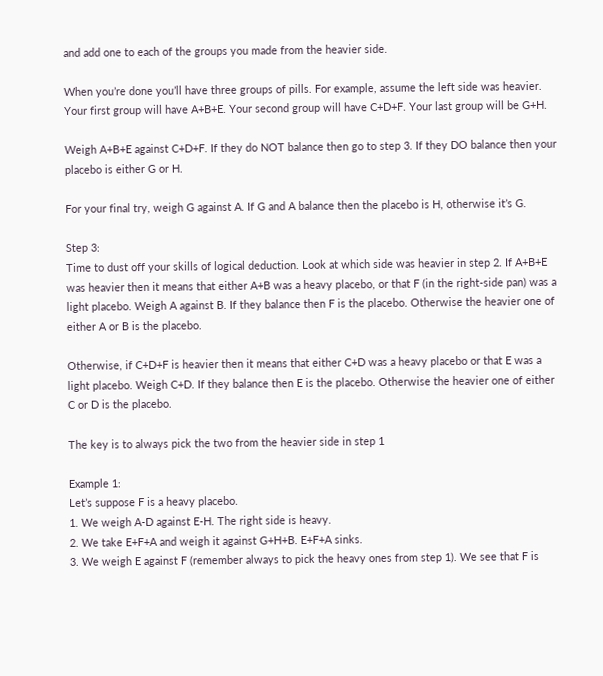and add one to each of the groups you made from the heavier side.

When you’re done you’ll have three groups of pills. For example, assume the left side was heavier. Your first group will have A+B+E. Your second group will have C+D+F. Your last group will be G+H.

Weigh A+B+E against C+D+F. If they do NOT balance then go to step 3. If they DO balance then your placebo is either G or H.

For your final try, weigh G against A. If G and A balance then the placebo is H, otherwise it’s G.

Step 3:
Time to dust off your skills of logical deduction. Look at which side was heavier in step 2. If A+B+E was heavier then it means that either A+B was a heavy placebo, or that F (in the right-side pan) was a light placebo. Weigh A against B. If they balance then F is the placebo. Otherwise the heavier one of either A or B is the placebo.

Otherwise, if C+D+F is heavier then it means that either C+D was a heavy placebo or that E was a light placebo. Weigh C+D. If they balance then E is the placebo. Otherwise the heavier one of either C or D is the placebo.

The key is to always pick the two from the heavier side in step 1

Example 1:
Let’s suppose F is a heavy placebo.
1. We weigh A-D against E-H. The right side is heavy.
2. We take E+F+A and weigh it against G+H+B. E+F+A sinks.
3. We weigh E against F (remember always to pick the heavy ones from step 1). We see that F is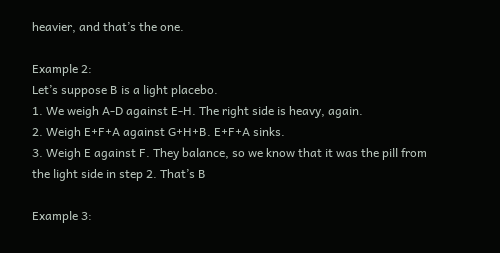heavier, and that’s the one.

Example 2:
Let’s suppose B is a light placebo.
1. We weigh A-D against E-H. The right side is heavy, again.
2. Weigh E+F+A against G+H+B. E+F+A sinks.
3. Weigh E against F. They balance, so we know that it was the pill from the light side in step 2. That’s B

Example 3: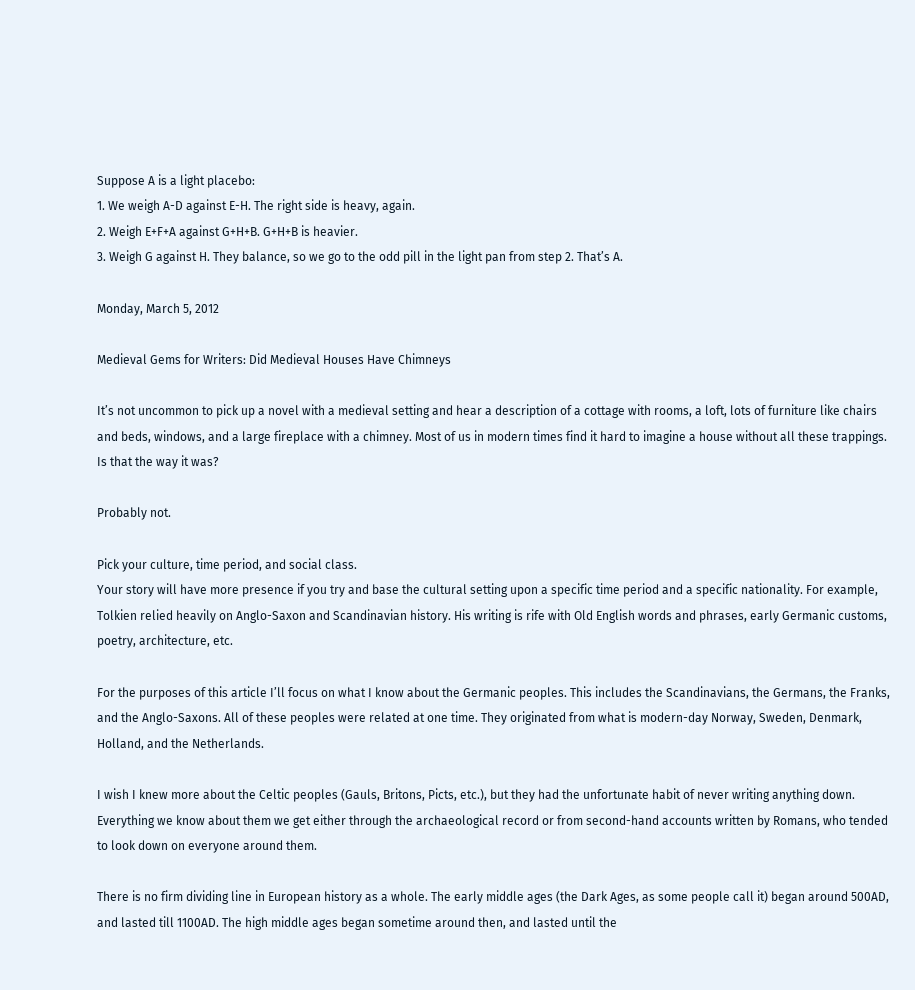Suppose A is a light placebo:
1. We weigh A-D against E-H. The right side is heavy, again.
2. Weigh E+F+A against G+H+B. G+H+B is heavier.
3. Weigh G against H. They balance, so we go to the odd pill in the light pan from step 2. That’s A.

Monday, March 5, 2012

Medieval Gems for Writers: Did Medieval Houses Have Chimneys

It’s not uncommon to pick up a novel with a medieval setting and hear a description of a cottage with rooms, a loft, lots of furniture like chairs and beds, windows, and a large fireplace with a chimney. Most of us in modern times find it hard to imagine a house without all these trappings. Is that the way it was?

Probably not.

Pick your culture, time period, and social class.
Your story will have more presence if you try and base the cultural setting upon a specific time period and a specific nationality. For example, Tolkien relied heavily on Anglo-Saxon and Scandinavian history. His writing is rife with Old English words and phrases, early Germanic customs, poetry, architecture, etc.

For the purposes of this article I’ll focus on what I know about the Germanic peoples. This includes the Scandinavians, the Germans, the Franks, and the Anglo-Saxons. All of these peoples were related at one time. They originated from what is modern-day Norway, Sweden, Denmark, Holland, and the Netherlands.

I wish I knew more about the Celtic peoples (Gauls, Britons, Picts, etc.), but they had the unfortunate habit of never writing anything down. Everything we know about them we get either through the archaeological record or from second-hand accounts written by Romans, who tended to look down on everyone around them.

There is no firm dividing line in European history as a whole. The early middle ages (the Dark Ages, as some people call it) began around 500AD, and lasted till 1100AD. The high middle ages began sometime around then, and lasted until the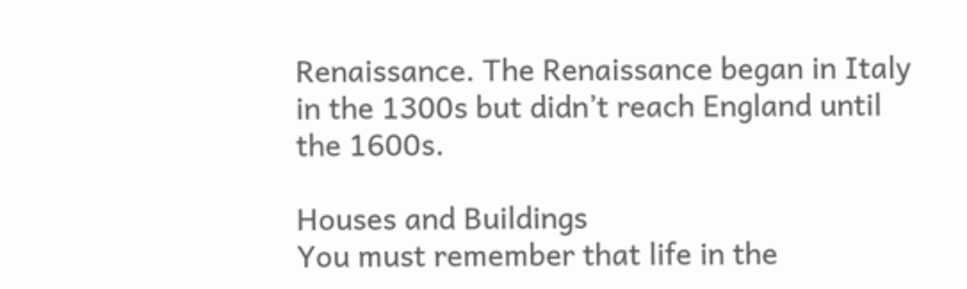Renaissance. The Renaissance began in Italy in the 1300s but didn’t reach England until the 1600s.

Houses and Buildings
You must remember that life in the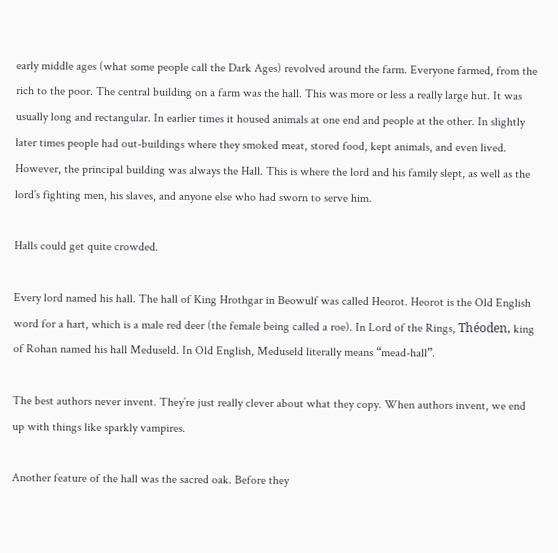early middle ages (what some people call the Dark Ages) revolved around the farm. Everyone farmed, from the rich to the poor. The central building on a farm was the hall. This was more or less a really large hut. It was usually long and rectangular. In earlier times it housed animals at one end and people at the other. In slightly later times people had out-buildings where they smoked meat, stored food, kept animals, and even lived. However, the principal building was always the Hall. This is where the lord and his family slept, as well as the lord’s fighting men, his slaves, and anyone else who had sworn to serve him.

Halls could get quite crowded.

Every lord named his hall. The hall of King Hrothgar in Beowulf was called Heorot. Heorot is the Old English word for a hart, which is a male red deer (the female being called a roe). In Lord of the Rings, Théoden, king of Rohan named his hall Meduseld. In Old English, Meduseld literally means “mead-hall”.

The best authors never invent. They’re just really clever about what they copy. When authors invent, we end up with things like sparkly vampires.

Another feature of the hall was the sacred oak. Before they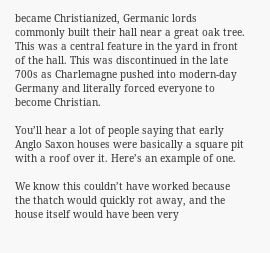became Christianized, Germanic lords commonly built their hall near a great oak tree. This was a central feature in the yard in front of the hall. This was discontinued in the late 700s as Charlemagne pushed into modern-day Germany and literally forced everyone to become Christian.

You’ll hear a lot of people saying that early Anglo Saxon houses were basically a square pit with a roof over it. Here’s an example of one.

We know this couldn’t have worked because the thatch would quickly rot away, and the house itself would have been very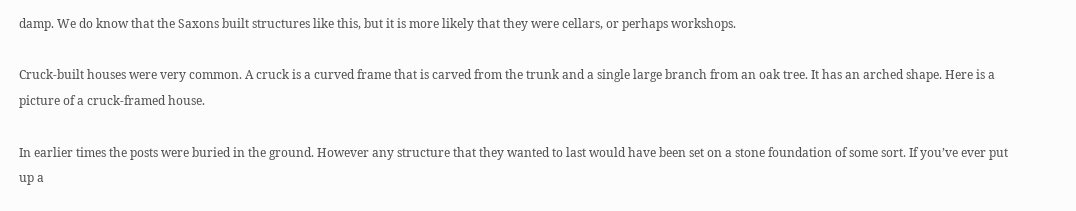damp. We do know that the Saxons built structures like this, but it is more likely that they were cellars, or perhaps workshops.

Cruck-built houses were very common. A cruck is a curved frame that is carved from the trunk and a single large branch from an oak tree. It has an arched shape. Here is a picture of a cruck-framed house.

In earlier times the posts were buried in the ground. However any structure that they wanted to last would have been set on a stone foundation of some sort. If you’ve ever put up a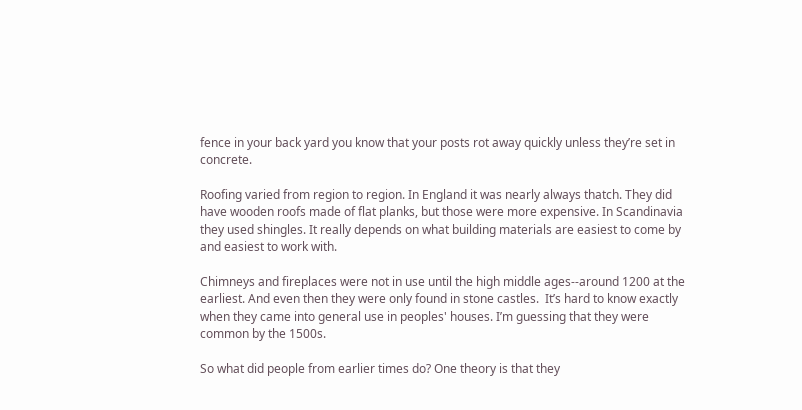fence in your back yard you know that your posts rot away quickly unless they’re set in concrete.

Roofing varied from region to region. In England it was nearly always thatch. They did have wooden roofs made of flat planks, but those were more expensive. In Scandinavia they used shingles. It really depends on what building materials are easiest to come by and easiest to work with.

Chimneys and fireplaces were not in use until the high middle ages--around 1200 at the earliest. And even then they were only found in stone castles.  It’s hard to know exactly when they came into general use in peoples' houses. I’m guessing that they were common by the 1500s.

So what did people from earlier times do? One theory is that they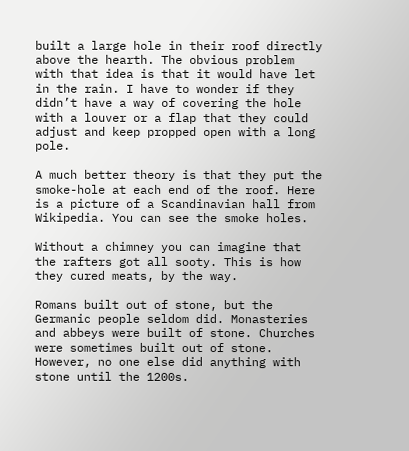built a large hole in their roof directly above the hearth. The obvious problem with that idea is that it would have let in the rain. I have to wonder if they didn’t have a way of covering the hole with a louver or a flap that they could adjust and keep propped open with a long pole.

A much better theory is that they put the smoke-hole at each end of the roof. Here is a picture of a Scandinavian hall from Wikipedia. You can see the smoke holes.

Without a chimney you can imagine that the rafters got all sooty. This is how they cured meats, by the way.

Romans built out of stone, but the Germanic people seldom did. Monasteries and abbeys were built of stone. Churches were sometimes built out of stone. However, no one else did anything with stone until the 1200s.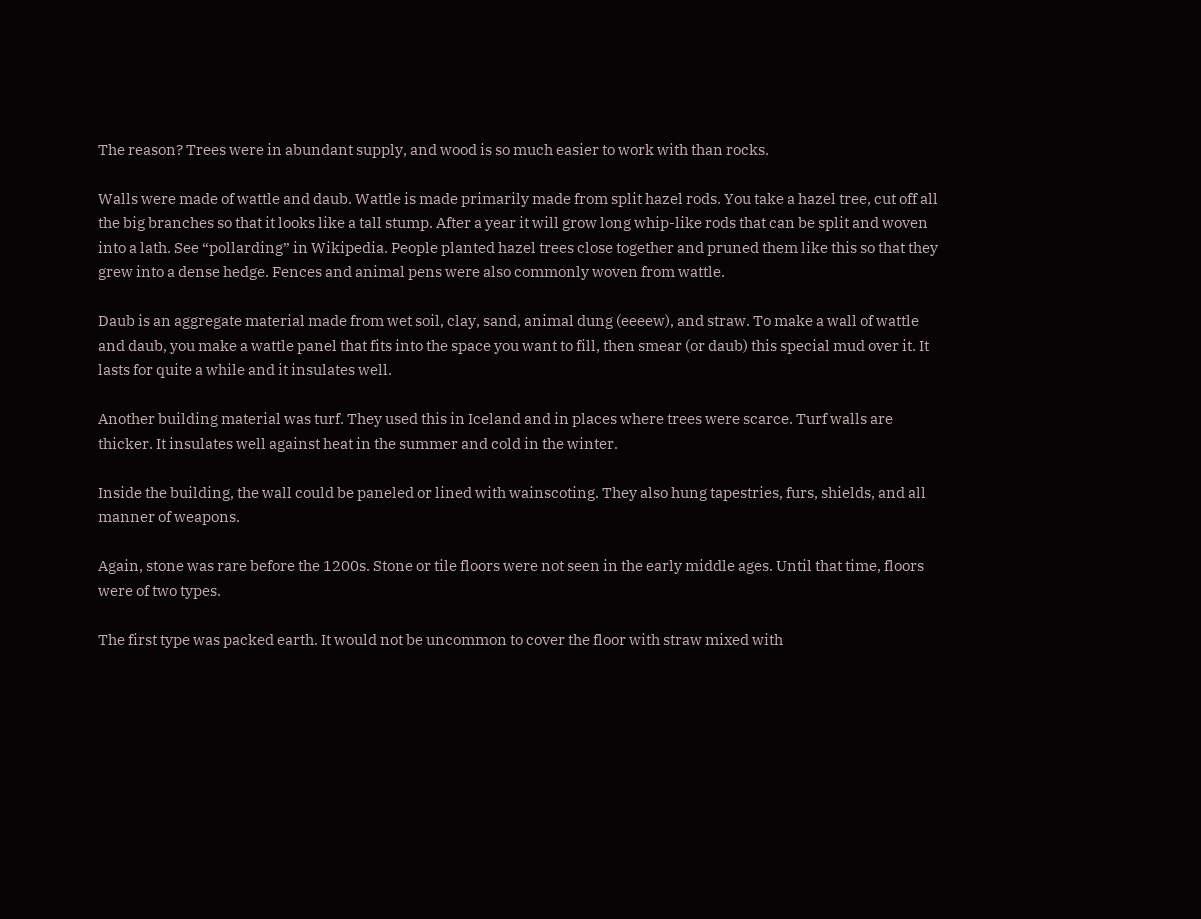The reason? Trees were in abundant supply, and wood is so much easier to work with than rocks.

Walls were made of wattle and daub. Wattle is made primarily made from split hazel rods. You take a hazel tree, cut off all the big branches so that it looks like a tall stump. After a year it will grow long whip-like rods that can be split and woven into a lath. See “pollarding” in Wikipedia. People planted hazel trees close together and pruned them like this so that they grew into a dense hedge. Fences and animal pens were also commonly woven from wattle.

Daub is an aggregate material made from wet soil, clay, sand, animal dung (eeeew), and straw. To make a wall of wattle and daub, you make a wattle panel that fits into the space you want to fill, then smear (or daub) this special mud over it. It lasts for quite a while and it insulates well.

Another building material was turf. They used this in Iceland and in places where trees were scarce. Turf walls are thicker. It insulates well against heat in the summer and cold in the winter.

Inside the building, the wall could be paneled or lined with wainscoting. They also hung tapestries, furs, shields, and all manner of weapons.

Again, stone was rare before the 1200s. Stone or tile floors were not seen in the early middle ages. Until that time, floors were of two types.

The first type was packed earth. It would not be uncommon to cover the floor with straw mixed with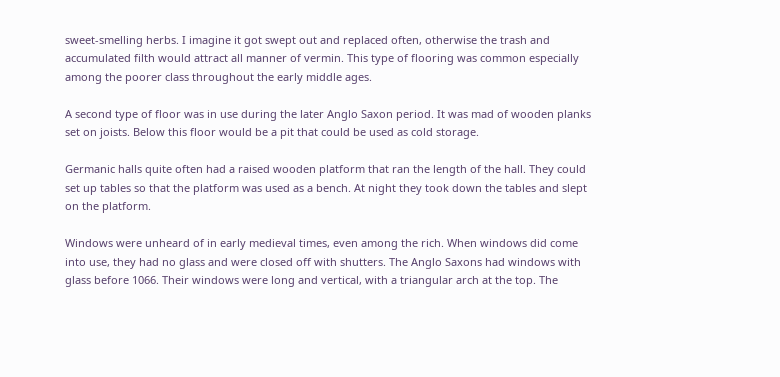sweet-smelling herbs. I imagine it got swept out and replaced often, otherwise the trash and accumulated filth would attract all manner of vermin. This type of flooring was common especially among the poorer class throughout the early middle ages.

A second type of floor was in use during the later Anglo Saxon period. It was mad of wooden planks set on joists. Below this floor would be a pit that could be used as cold storage.

Germanic halls quite often had a raised wooden platform that ran the length of the hall. They could set up tables so that the platform was used as a bench. At night they took down the tables and slept on the platform.

Windows were unheard of in early medieval times, even among the rich. When windows did come into use, they had no glass and were closed off with shutters. The Anglo Saxons had windows with glass before 1066. Their windows were long and vertical, with a triangular arch at the top. The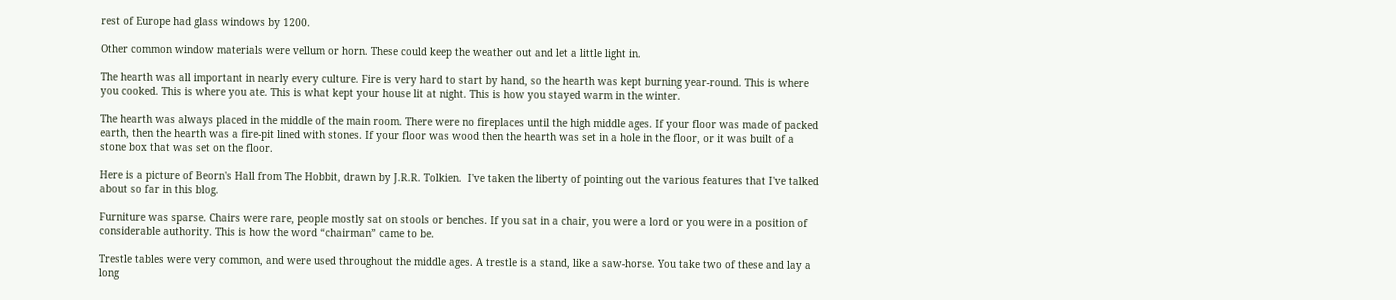rest of Europe had glass windows by 1200.

Other common window materials were vellum or horn. These could keep the weather out and let a little light in.

The hearth was all important in nearly every culture. Fire is very hard to start by hand, so the hearth was kept burning year-round. This is where you cooked. This is where you ate. This is what kept your house lit at night. This is how you stayed warm in the winter.

The hearth was always placed in the middle of the main room. There were no fireplaces until the high middle ages. If your floor was made of packed earth, then the hearth was a fire-pit lined with stones. If your floor was wood then the hearth was set in a hole in the floor, or it was built of a stone box that was set on the floor.

Here is a picture of Beorn's Hall from The Hobbit, drawn by J.R.R. Tolkien.  I've taken the liberty of pointing out the various features that I've talked about so far in this blog.

Furniture was sparse. Chairs were rare, people mostly sat on stools or benches. If you sat in a chair, you were a lord or you were in a position of considerable authority. This is how the word “chairman” came to be.

Trestle tables were very common, and were used throughout the middle ages. A trestle is a stand, like a saw-horse. You take two of these and lay a long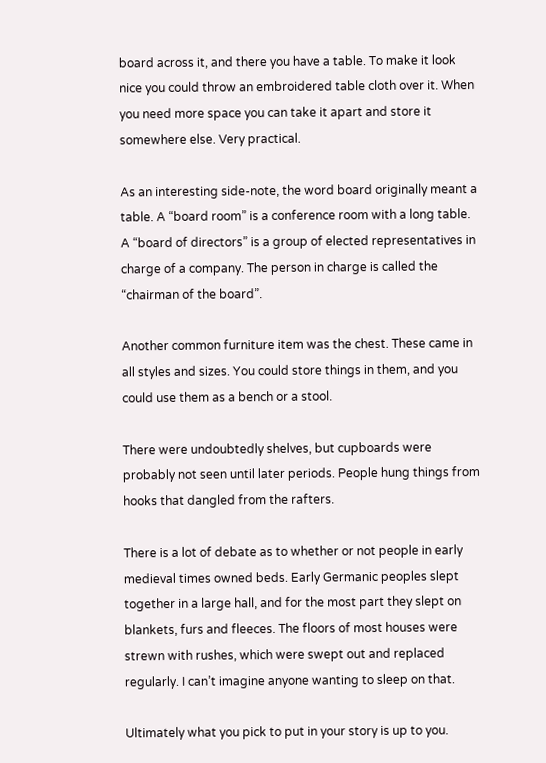board across it, and there you have a table. To make it look nice you could throw an embroidered table cloth over it. When you need more space you can take it apart and store it somewhere else. Very practical.

As an interesting side-note, the word board originally meant a table. A “board room” is a conference room with a long table. A “board of directors” is a group of elected representatives in charge of a company. The person in charge is called the “chairman of the board”.

Another common furniture item was the chest. These came in all styles and sizes. You could store things in them, and you could use them as a bench or a stool.

There were undoubtedly shelves, but cupboards were probably not seen until later periods. People hung things from hooks that dangled from the rafters.

There is a lot of debate as to whether or not people in early medieval times owned beds. Early Germanic peoples slept together in a large hall, and for the most part they slept on blankets, furs and fleeces. The floors of most houses were strewn with rushes, which were swept out and replaced regularly. I can’t imagine anyone wanting to sleep on that.

Ultimately what you pick to put in your story is up to you.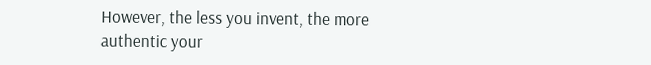However, the less you invent, the more authentic your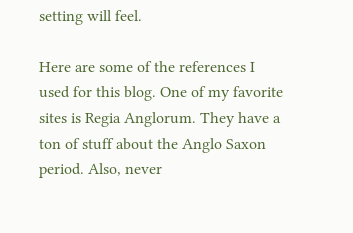setting will feel.

Here are some of the references I used for this blog. One of my favorite sites is Regia Anglorum. They have a ton of stuff about the Anglo Saxon period. Also, never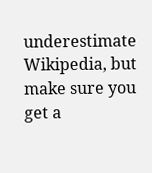underestimate Wikipedia, but make sure you get a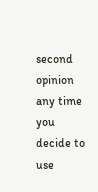second opinion any time you decide to use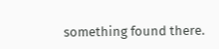something found there.